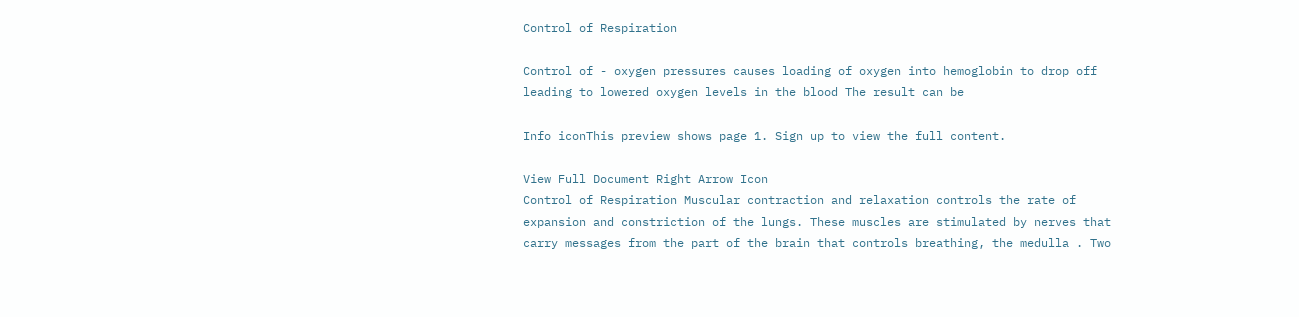Control of Respiration

Control of - oxygen pressures causes loading of oxygen into hemoglobin to drop off leading to lowered oxygen levels in the blood The result can be

Info iconThis preview shows page 1. Sign up to view the full content.

View Full Document Right Arrow Icon
Control of Respiration Muscular contraction and relaxation controls the rate of expansion and constriction of the lungs. These muscles are stimulated by nerves that carry messages from the part of the brain that controls breathing, the medulla . Two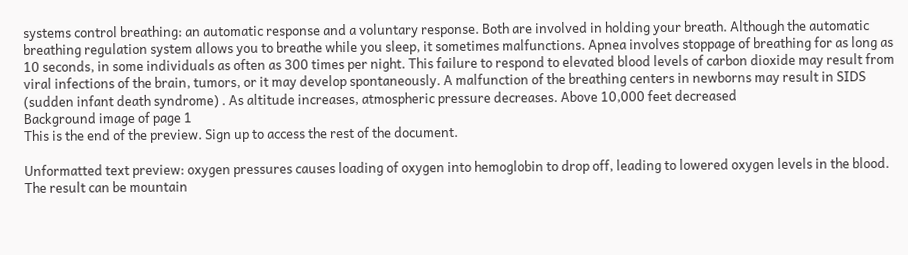systems control breathing: an automatic response and a voluntary response. Both are involved in holding your breath. Although the automatic breathing regulation system allows you to breathe while you sleep, it sometimes malfunctions. Apnea involves stoppage of breathing for as long as 10 seconds, in some individuals as often as 300 times per night. This failure to respond to elevated blood levels of carbon dioxide may result from viral infections of the brain, tumors, or it may develop spontaneously. A malfunction of the breathing centers in newborns may result in SIDS (sudden infant death syndrome) . As altitude increases, atmospheric pressure decreases. Above 10,000 feet decreased
Background image of page 1
This is the end of the preview. Sign up to access the rest of the document.

Unformatted text preview: oxygen pressures causes loading of oxygen into hemoglobin to drop off, leading to lowered oxygen levels in the blood. The result can be mountain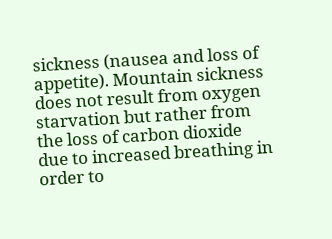sickness (nausea and loss of appetite). Mountain sickness does not result from oxygen starvation but rather from the loss of carbon dioxide due to increased breathing in order to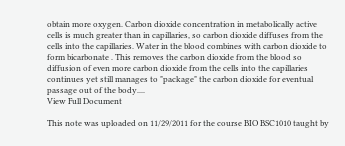obtain more oxygen. Carbon dioxide concentration in metabolically active cells is much greater than in capillaries, so carbon dioxide diffuses from the cells into the capillaries. Water in the blood combines with carbon dioxide to form bicarbonate . This removes the carbon dioxide from the blood so diffusion of even more carbon dioxide from the cells into the capillaries continues yet still manages to "package" the carbon dioxide for eventual passage out of the body....
View Full Document

This note was uploaded on 11/29/2011 for the course BIO BSC1010 taught by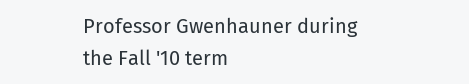Professor Gwenhauner during the Fall '10 term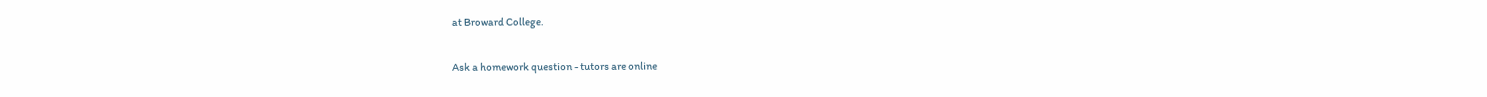at Broward College.

Ask a homework question - tutors are online